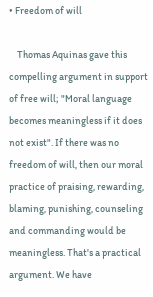• Freedom of will

    Thomas Aquinas gave this compelling argument in support of free will; "Moral language becomes meaningless if it does not exist". If there was no freedom of will, then our moral practice of praising, rewarding, blaming, punishing, counseling and commanding would be meaningless. That's a practical argument. We have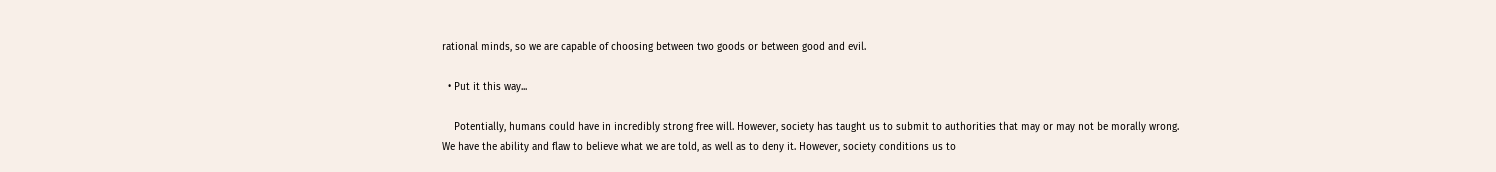rational minds, so we are capable of choosing between two goods or between good and evil.

  • Put it this way...

    Potentially, humans could have in incredibly strong free will. However, society has taught us to submit to authorities that may or may not be morally wrong. We have the ability and flaw to believe what we are told, as well as to deny it. However, society conditions us to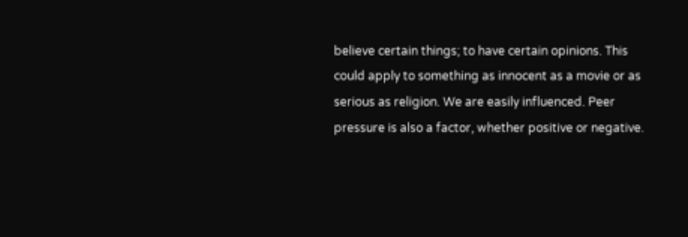believe certain things; to have certain opinions. This could apply to something as innocent as a movie or as serious as religion. We are easily influenced. Peer pressure is also a factor, whether positive or negative.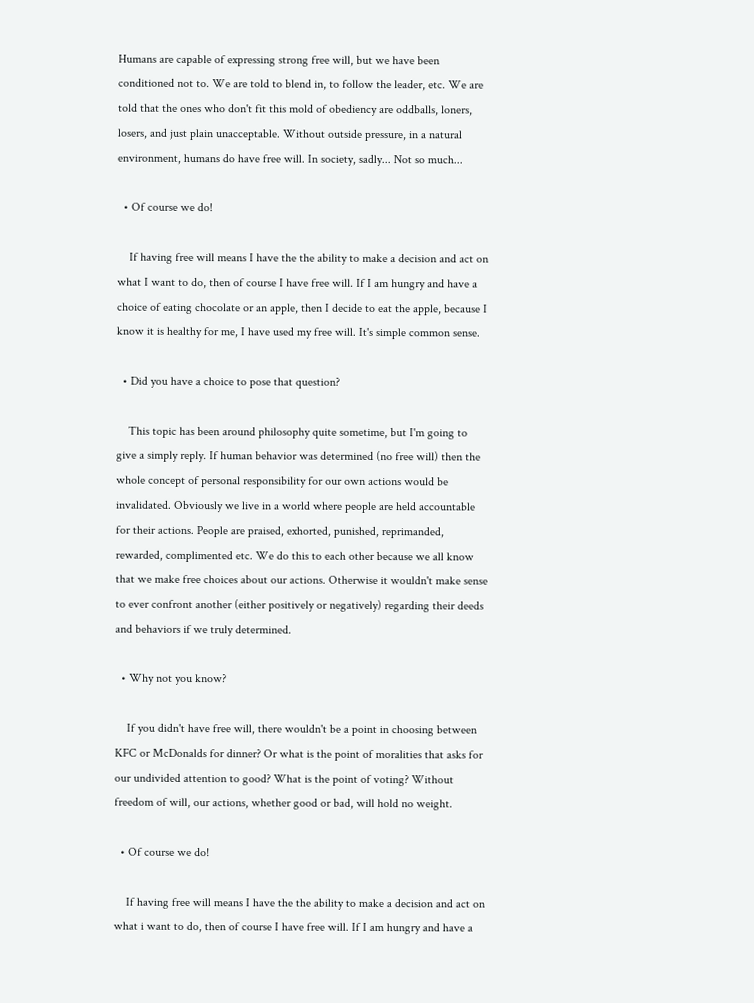Humans are capable of expressing strong free will, but we have been conditioned not to. We are told to blend in, to follow the leader, etc. We are told that the ones who don't fit this mold of obediency are oddballs, loners, losers, and just plain unacceptable. Without outside pressure, in a natural environment, humans do have free will. In society, sadly... Not so much...

  • Of course we do!

    If having free will means I have the the ability to make a decision and act on what I want to do, then of course I have free will. If I am hungry and have a choice of eating chocolate or an apple, then I decide to eat the apple, because I know it is healthy for me, I have used my free will. It's simple common sense.

  • Did you have a choice to pose that question?

    This topic has been around philosophy quite sometime, but I'm going to give a simply reply. If human behavior was determined (no free will) then the whole concept of personal responsibility for our own actions would be invalidated. Obviously we live in a world where people are held accountable for their actions. People are praised, exhorted, punished, reprimanded, rewarded, complimented etc. We do this to each other because we all know that we make free choices about our actions. Otherwise it wouldn't make sense to ever confront another (either positively or negatively) regarding their deeds and behaviors if we truly determined.

  • Why not you know?

    If you didn't have free will, there wouldn't be a point in choosing between KFC or McDonalds for dinner? Or what is the point of moralities that asks for our undivided attention to good? What is the point of voting? Without freedom of will, our actions, whether good or bad, will hold no weight.

  • Of course we do!

    If having free will means I have the the ability to make a decision and act on what i want to do, then of course I have free will. If I am hungry and have a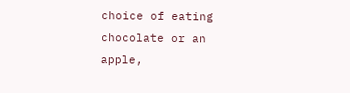choice of eating chocolate or an apple,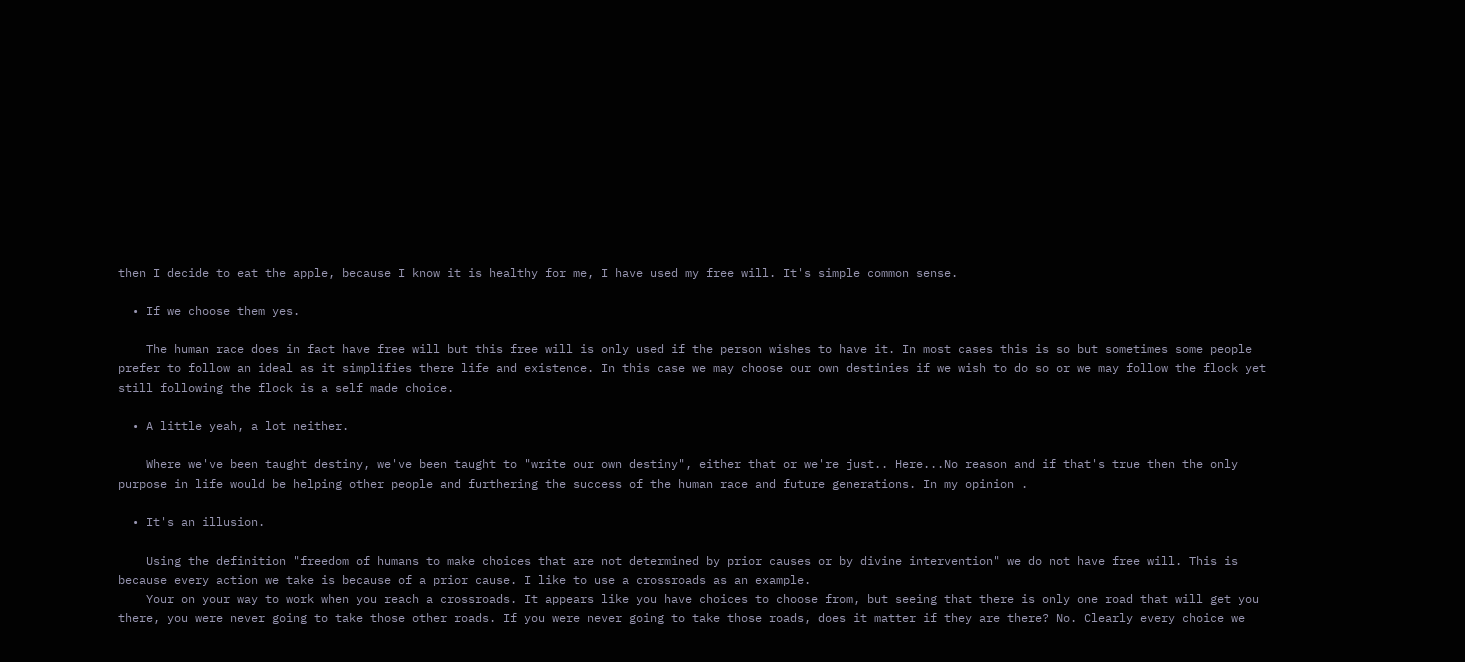then I decide to eat the apple, because I know it is healthy for me, I have used my free will. It's simple common sense.

  • If we choose them yes.

    The human race does in fact have free will but this free will is only used if the person wishes to have it. In most cases this is so but sometimes some people prefer to follow an ideal as it simplifies there life and existence. In this case we may choose our own destinies if we wish to do so or we may follow the flock yet still following the flock is a self made choice.

  • A little yeah, a lot neither.

    Where we've been taught destiny, we've been taught to "write our own destiny", either that or we're just.. Here...No reason and if that's true then the only purpose in life would be helping other people and furthering the success of the human race and future generations. In my opinion .

  • It's an illusion.

    Using the definition "freedom of humans to make choices that are not determined by prior causes or by divine intervention" we do not have free will. This is because every action we take is because of a prior cause. I like to use a crossroads as an example.
    Your on your way to work when you reach a crossroads. It appears like you have choices to choose from, but seeing that there is only one road that will get you there, you were never going to take those other roads. If you were never going to take those roads, does it matter if they are there? No. Clearly every choice we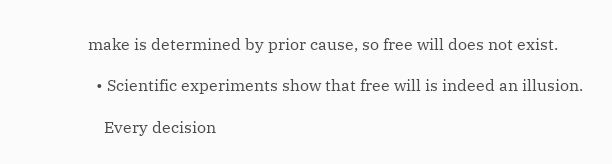make is determined by prior cause, so free will does not exist.

  • Scientific experiments show that free will is indeed an illusion.

    Every decision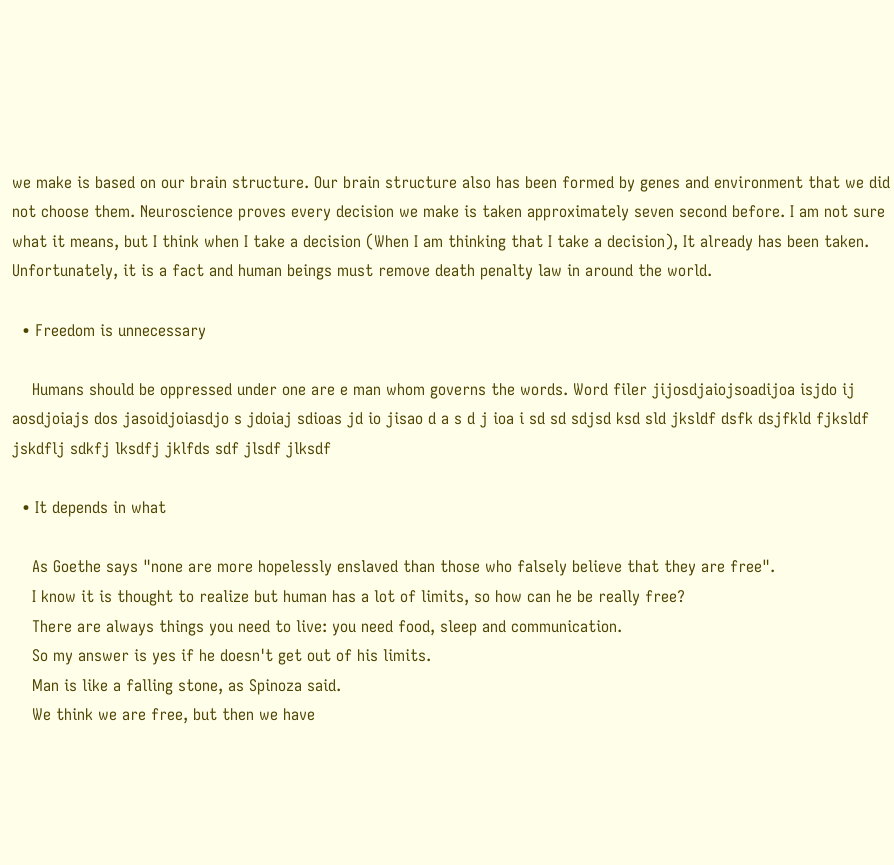we make is based on our brain structure. Our brain structure also has been formed by genes and environment that we did not choose them. Neuroscience proves every decision we make is taken approximately seven second before. I am not sure what it means, but I think when I take a decision (When I am thinking that I take a decision), It already has been taken. Unfortunately, it is a fact and human beings must remove death penalty law in around the world.

  • Freedom is unnecessary

    Humans should be oppressed under one are e man whom governs the words. Word filer jijosdjaiojsoadijoa isjdo ij aosdjoiajs dos jasoidjoiasdjo s jdoiaj sdioas jd io jisao d a s d j ioa i sd sd sdjsd ksd sld jksldf dsfk dsjfkld fjksldf jskdflj sdkfj lksdfj jklfds sdf jlsdf jlksdf

  • It depends in what

    As Goethe says "none are more hopelessly enslaved than those who falsely believe that they are free".
    I know it is thought to realize but human has a lot of limits, so how can he be really free?
    There are always things you need to live: you need food, sleep and communication.
    So my answer is yes if he doesn't get out of his limits.
    Man is like a falling stone, as Spinoza said.
    We think we are free, but then we have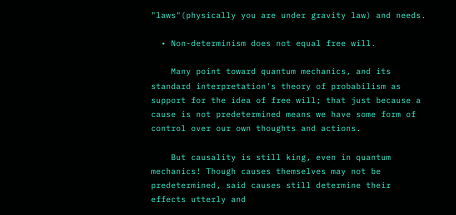"laws"(physically you are under gravity law) and needs.

  • Non-determinism does not equal free will.

    Many point toward quantum mechanics, and its standard interpretation's theory of probabilism as support for the idea of free will; that just because a cause is not predetermined means we have some form of control over our own thoughts and actions.

    But causality is still king, even in quantum mechanics! Though causes themselves may not be predetermined, said causes still determine their effects utterly and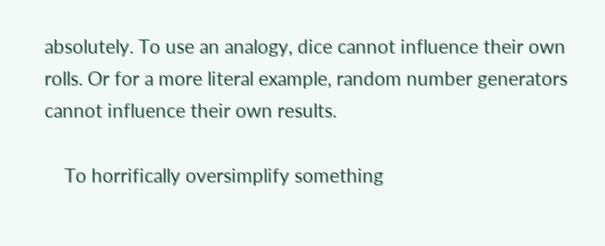absolutely. To use an analogy, dice cannot influence their own rolls. Or for a more literal example, random number generators cannot influence their own results.

    To horrifically oversimplify something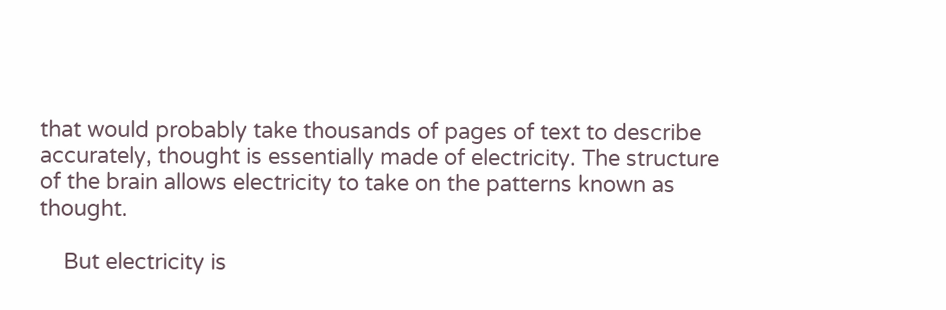that would probably take thousands of pages of text to describe accurately, thought is essentially made of electricity. The structure of the brain allows electricity to take on the patterns known as thought.

    But electricity is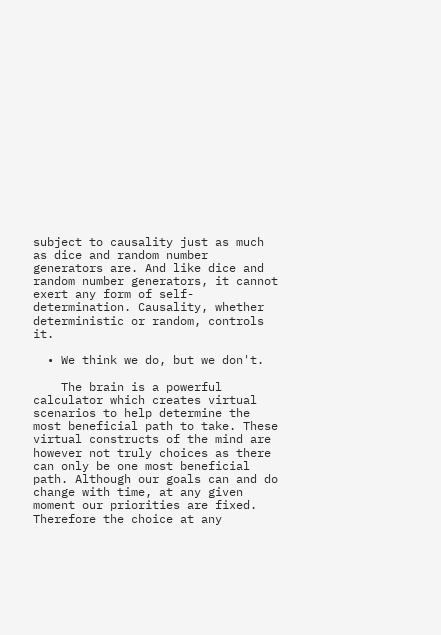subject to causality just as much as dice and random number generators are. And like dice and random number generators, it cannot exert any form of self-determination. Causality, whether deterministic or random, controls it.

  • We think we do, but we don't.

    The brain is a powerful calculator which creates virtual scenarios to help determine the most beneficial path to take. These virtual constructs of the mind are however not truly choices as there can only be one most beneficial path. Although our goals can and do change with time, at any given moment our priorities are fixed. Therefore the choice at any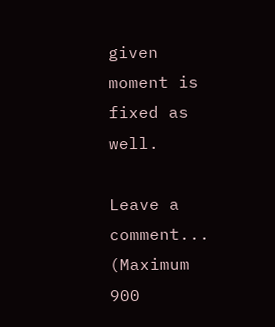given moment is fixed as well.

Leave a comment...
(Maximum 900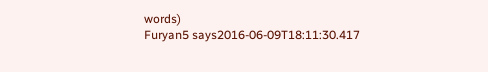words)
Furyan5 says2016-06-09T18:11:30.417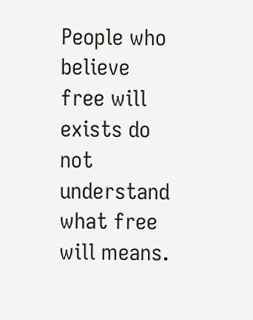People who believe free will exists do not understand what free will means.